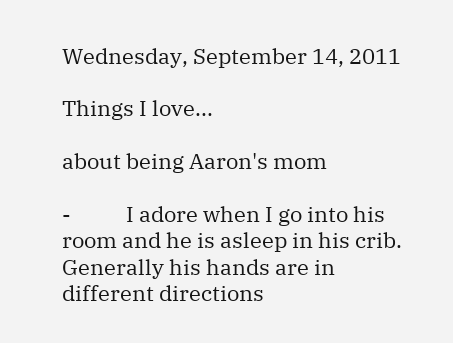Wednesday, September 14, 2011

Things I love...

about being Aaron's mom

-           I adore when I go into his room and he is asleep in his crib.  Generally his hands are in different directions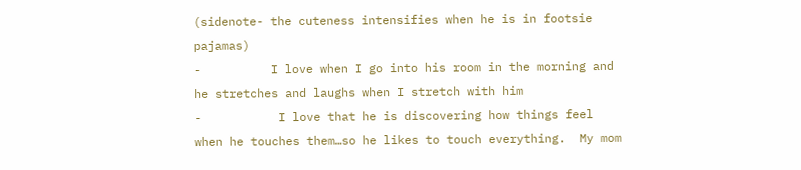(sidenote- the cuteness intensifies when he is in footsie pajamas)
-          I love when I go into his room in the morning and he stretches and laughs when I stretch with him
-           I love that he is discovering how things feel when he touches them…so he likes to touch everything.  My mom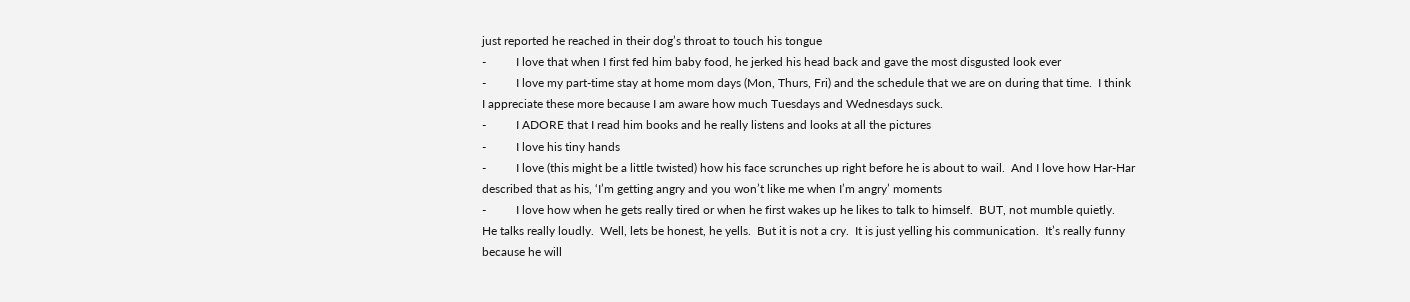just reported he reached in their dog’s throat to touch his tongue
-          I love that when I first fed him baby food, he jerked his head back and gave the most disgusted look ever
-          I love my part-time stay at home mom days (Mon, Thurs, Fri) and the schedule that we are on during that time.  I think I appreciate these more because I am aware how much Tuesdays and Wednesdays suck.
-          I ADORE that I read him books and he really listens and looks at all the pictures
-          I love his tiny hands
-          I love (this might be a little twisted) how his face scrunches up right before he is about to wail.  And I love how Har-Har described that as his, ‘I’m getting angry and you won’t like me when I’m angry’ moments
-          I love how when he gets really tired or when he first wakes up he likes to talk to himself.  BUT, not mumble quietly.  He talks really loudly.  Well, lets be honest, he yells.  But it is not a cry.  It is just yelling his communication.  It’s really funny because he will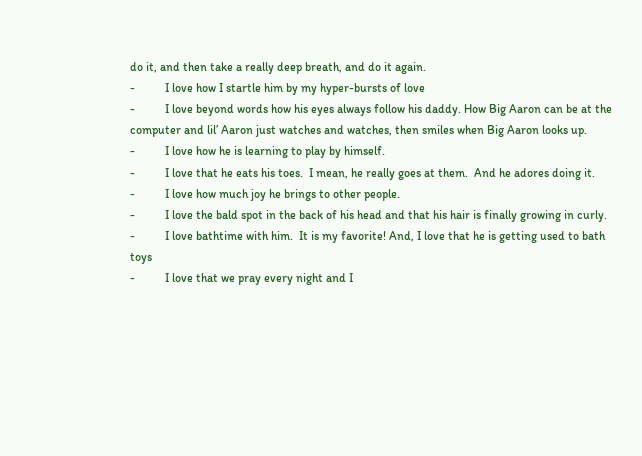do it, and then take a really deep breath, and do it again.
-          I love how I startle him by my hyper-bursts of love
-          I love beyond words how his eyes always follow his daddy. How Big Aaron can be at the computer and lil’ Aaron just watches and watches, then smiles when Big Aaron looks up.
-          I love how he is learning to play by himself.
-          I love that he eats his toes.  I mean, he really goes at them.  And he adores doing it.
-          I love how much joy he brings to other people.
-          I love the bald spot in the back of his head and that his hair is finally growing in curly.
-          I love bathtime with him.  It is my favorite! And, I love that he is getting used to bath toys
-          I love that we pray every night and I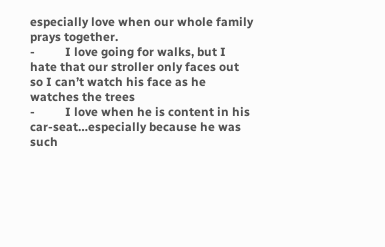especially love when our whole family prays together.
-          I love going for walks, but I hate that our stroller only faces out so I can’t watch his face as he watches the trees
-          I love when he is content in his car-seat…especially because he was such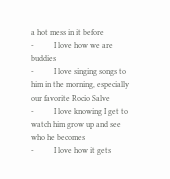a hot mess in it before
-          I love how we are buddies
-          I love singing songs to him in the morning, especially our favorite Rocio Salve
-          I love knowing I get to watch him grow up and see who he becomes
-          I love how it gets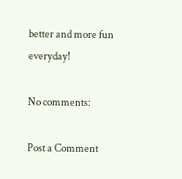better and more fun everyday!

No comments:

Post a Comment